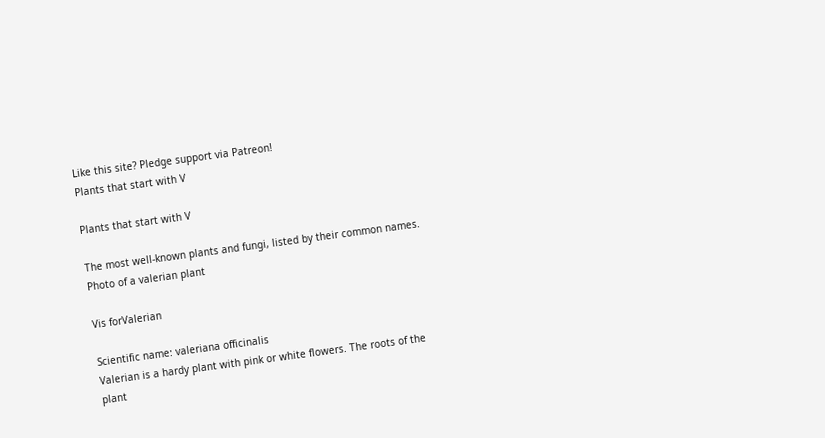Like this site? Pledge support via Patreon!
Plants that start with V

Plants that start with V

The most well-known plants and fungi, listed by their common names.
Photo of a valerian plant

Vis forValerian

Scientific name: valeriana officinalis
Valerian is a hardy plant with pink or white flowers. The roots of the plant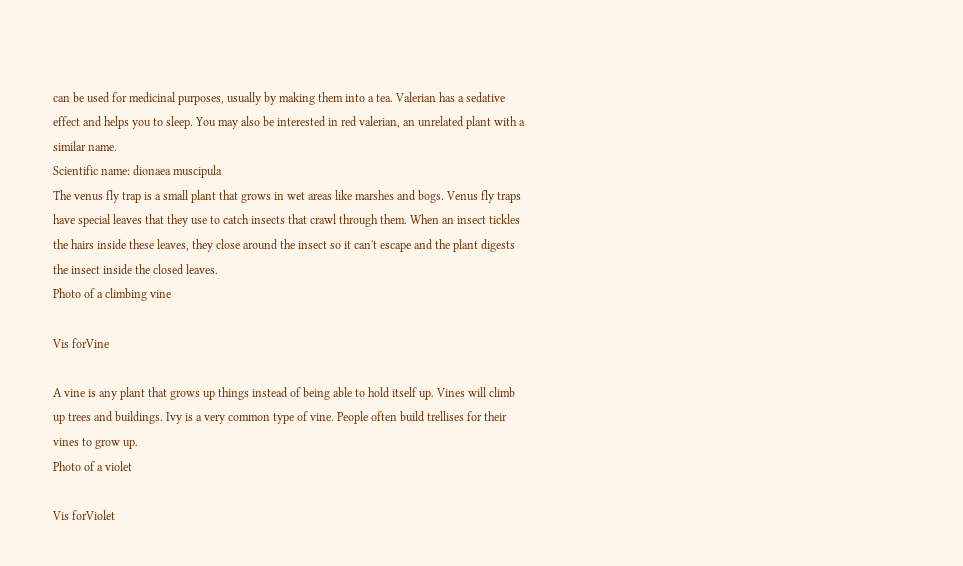can be used for medicinal purposes, usually by making them into a tea. Valerian has a sedative effect and helps you to sleep. You may also be interested in red valerian, an unrelated plant with a similar name.
Scientific name: dionaea muscipula
The venus fly trap is a small plant that grows in wet areas like marshes and bogs. Venus fly traps have special leaves that they use to catch insects that crawl through them. When an insect tickles the hairs inside these leaves, they close around the insect so it can't escape and the plant digests the insect inside the closed leaves.
Photo of a climbing vine

Vis forVine

A vine is any plant that grows up things instead of being able to hold itself up. Vines will climb up trees and buildings. Ivy is a very common type of vine. People often build trellises for their vines to grow up.
Photo of a violet

Vis forViolet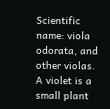Scientific name: viola odorata, and other violas.
A violet is a small plant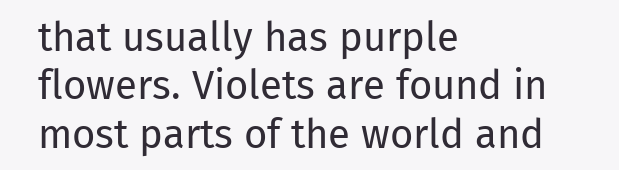that usually has purple flowers. Violets are found in most parts of the world and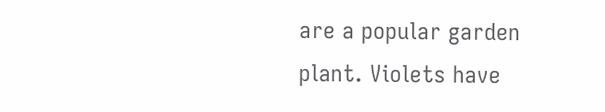are a popular garden plant. Violets have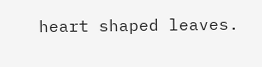heart shaped leaves.